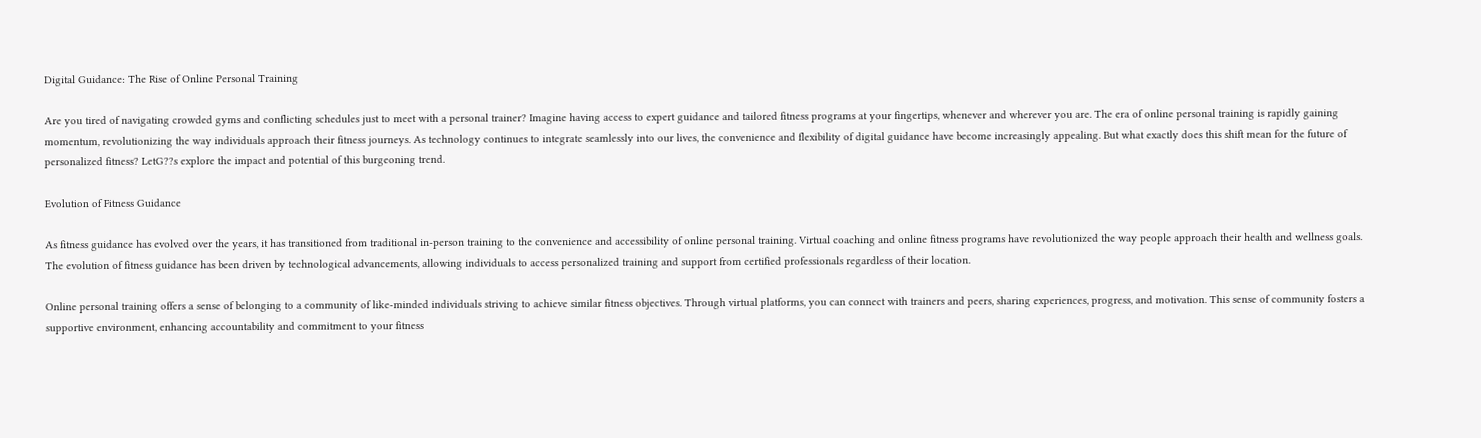Digital Guidance: The Rise of Online Personal Training

Are you tired of navigating crowded gyms and conflicting schedules just to meet with a personal trainer? Imagine having access to expert guidance and tailored fitness programs at your fingertips, whenever and wherever you are. The era of online personal training is rapidly gaining momentum, revolutionizing the way individuals approach their fitness journeys. As technology continues to integrate seamlessly into our lives, the convenience and flexibility of digital guidance have become increasingly appealing. But what exactly does this shift mean for the future of personalized fitness? LetG??s explore the impact and potential of this burgeoning trend.

Evolution of Fitness Guidance

As fitness guidance has evolved over the years, it has transitioned from traditional in-person training to the convenience and accessibility of online personal training. Virtual coaching and online fitness programs have revolutionized the way people approach their health and wellness goals. The evolution of fitness guidance has been driven by technological advancements, allowing individuals to access personalized training and support from certified professionals regardless of their location.

Online personal training offers a sense of belonging to a community of like-minded individuals striving to achieve similar fitness objectives. Through virtual platforms, you can connect with trainers and peers, sharing experiences, progress, and motivation. This sense of community fosters a supportive environment, enhancing accountability and commitment to your fitness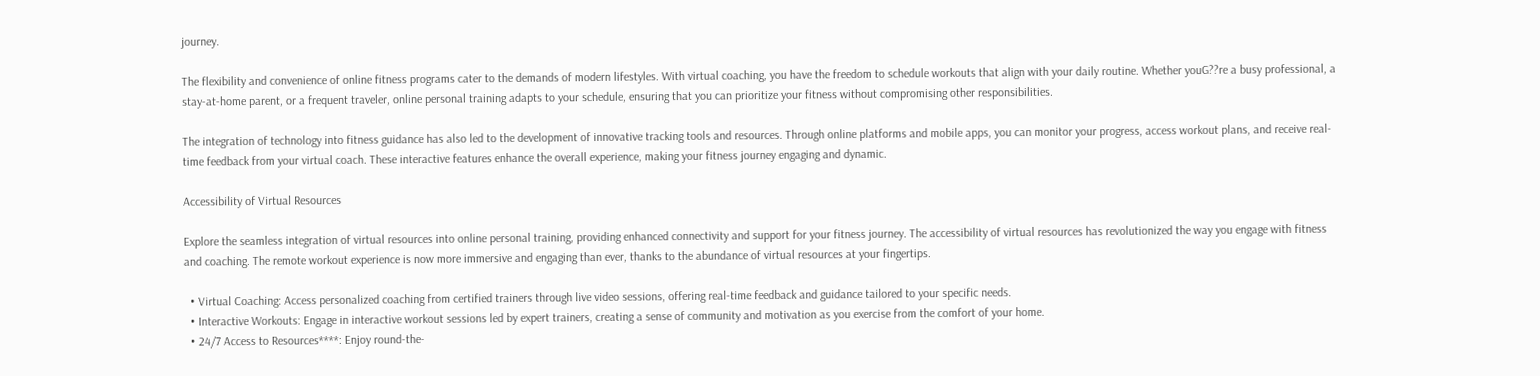journey.

The flexibility and convenience of online fitness programs cater to the demands of modern lifestyles. With virtual coaching, you have the freedom to schedule workouts that align with your daily routine. Whether youG??re a busy professional, a stay-at-home parent, or a frequent traveler, online personal training adapts to your schedule, ensuring that you can prioritize your fitness without compromising other responsibilities.

The integration of technology into fitness guidance has also led to the development of innovative tracking tools and resources. Through online platforms and mobile apps, you can monitor your progress, access workout plans, and receive real-time feedback from your virtual coach. These interactive features enhance the overall experience, making your fitness journey engaging and dynamic.

Accessibility of Virtual Resources

Explore the seamless integration of virtual resources into online personal training, providing enhanced connectivity and support for your fitness journey. The accessibility of virtual resources has revolutionized the way you engage with fitness and coaching. The remote workout experience is now more immersive and engaging than ever, thanks to the abundance of virtual resources at your fingertips.

  • Virtual Coaching: Access personalized coaching from certified trainers through live video sessions, offering real-time feedback and guidance tailored to your specific needs.
  • Interactive Workouts: Engage in interactive workout sessions led by expert trainers, creating a sense of community and motivation as you exercise from the comfort of your home.
  • 24/7 Access to Resources****: Enjoy round-the-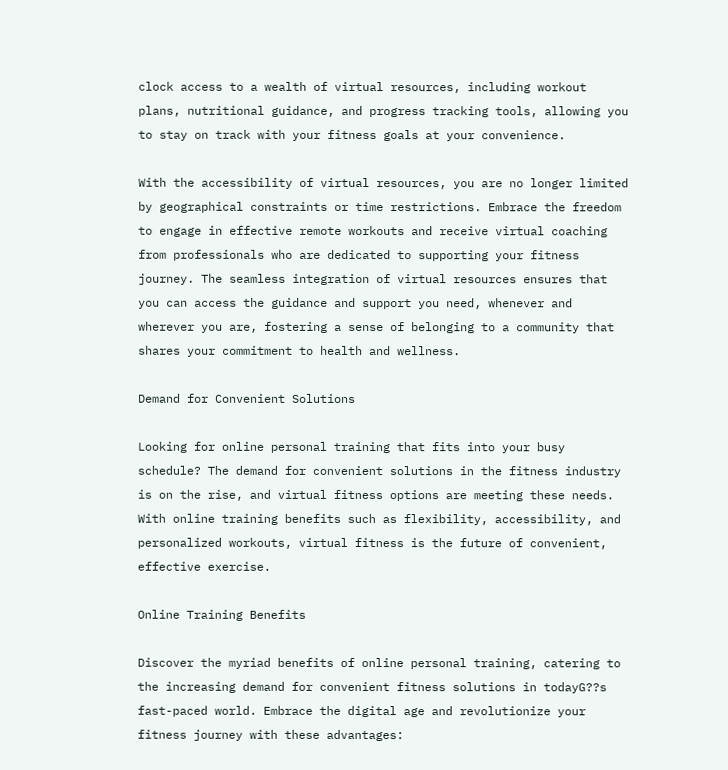clock access to a wealth of virtual resources, including workout plans, nutritional guidance, and progress tracking tools, allowing you to stay on track with your fitness goals at your convenience.

With the accessibility of virtual resources, you are no longer limited by geographical constraints or time restrictions. Embrace the freedom to engage in effective remote workouts and receive virtual coaching from professionals who are dedicated to supporting your fitness journey. The seamless integration of virtual resources ensures that you can access the guidance and support you need, whenever and wherever you are, fostering a sense of belonging to a community that shares your commitment to health and wellness.

Demand for Convenient Solutions

Looking for online personal training that fits into your busy schedule? The demand for convenient solutions in the fitness industry is on the rise, and virtual fitness options are meeting these needs. With online training benefits such as flexibility, accessibility, and personalized workouts, virtual fitness is the future of convenient, effective exercise.

Online Training Benefits

Discover the myriad benefits of online personal training, catering to the increasing demand for convenient fitness solutions in todayG??s fast-paced world. Embrace the digital age and revolutionize your fitness journey with these advantages: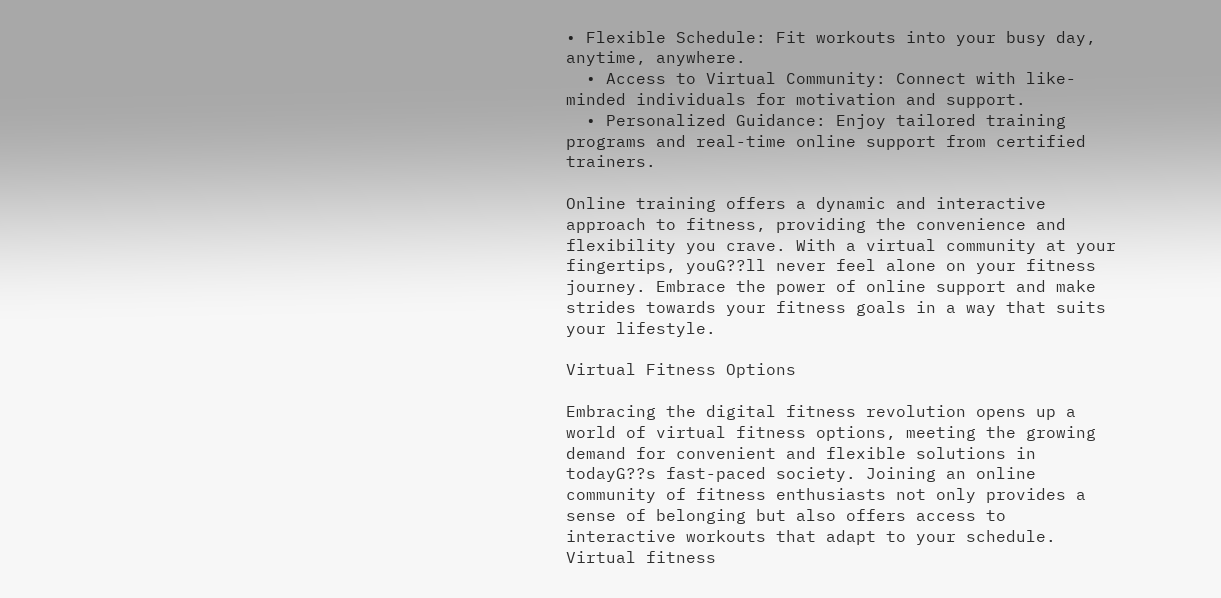• Flexible Schedule: Fit workouts into your busy day, anytime, anywhere.
  • Access to Virtual Community: Connect with like-minded individuals for motivation and support.
  • Personalized Guidance: Enjoy tailored training programs and real-time online support from certified trainers.

Online training offers a dynamic and interactive approach to fitness, providing the convenience and flexibility you crave. With a virtual community at your fingertips, youG??ll never feel alone on your fitness journey. Embrace the power of online support and make strides towards your fitness goals in a way that suits your lifestyle.

Virtual Fitness Options

Embracing the digital fitness revolution opens up a world of virtual fitness options, meeting the growing demand for convenient and flexible solutions in todayG??s fast-paced society. Joining an online community of fitness enthusiasts not only provides a sense of belonging but also offers access to interactive workouts that adapt to your schedule. Virtual fitness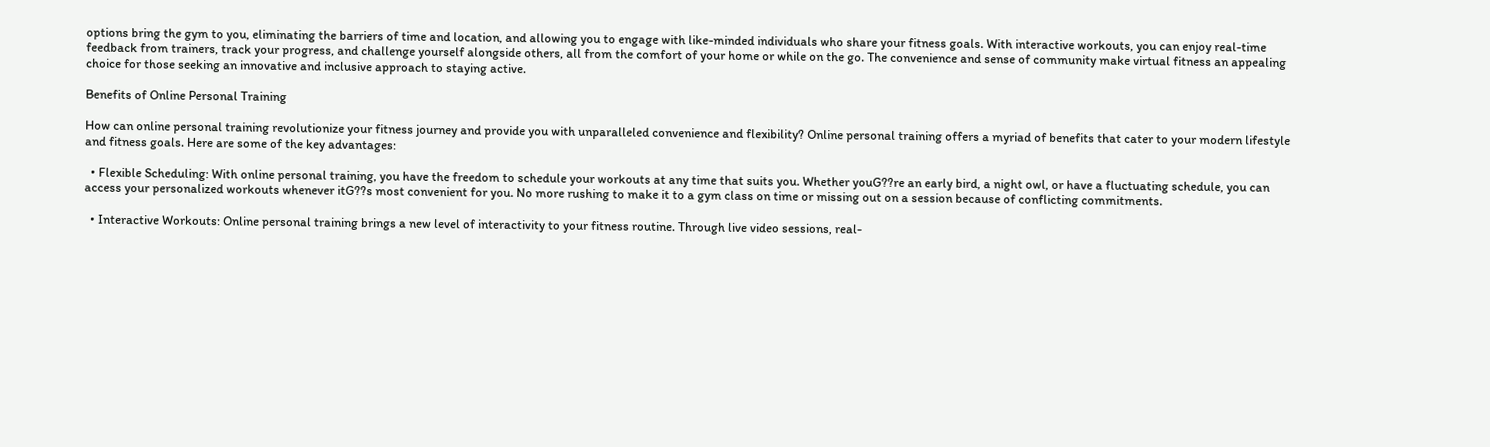options bring the gym to you, eliminating the barriers of time and location, and allowing you to engage with like-minded individuals who share your fitness goals. With interactive workouts, you can enjoy real-time feedback from trainers, track your progress, and challenge yourself alongside others, all from the comfort of your home or while on the go. The convenience and sense of community make virtual fitness an appealing choice for those seeking an innovative and inclusive approach to staying active.

Benefits of Online Personal Training

How can online personal training revolutionize your fitness journey and provide you with unparalleled convenience and flexibility? Online personal training offers a myriad of benefits that cater to your modern lifestyle and fitness goals. Here are some of the key advantages:

  • Flexible Scheduling: With online personal training, you have the freedom to schedule your workouts at any time that suits you. Whether youG??re an early bird, a night owl, or have a fluctuating schedule, you can access your personalized workouts whenever itG??s most convenient for you. No more rushing to make it to a gym class on time or missing out on a session because of conflicting commitments.

  • Interactive Workouts: Online personal training brings a new level of interactivity to your fitness routine. Through live video sessions, real-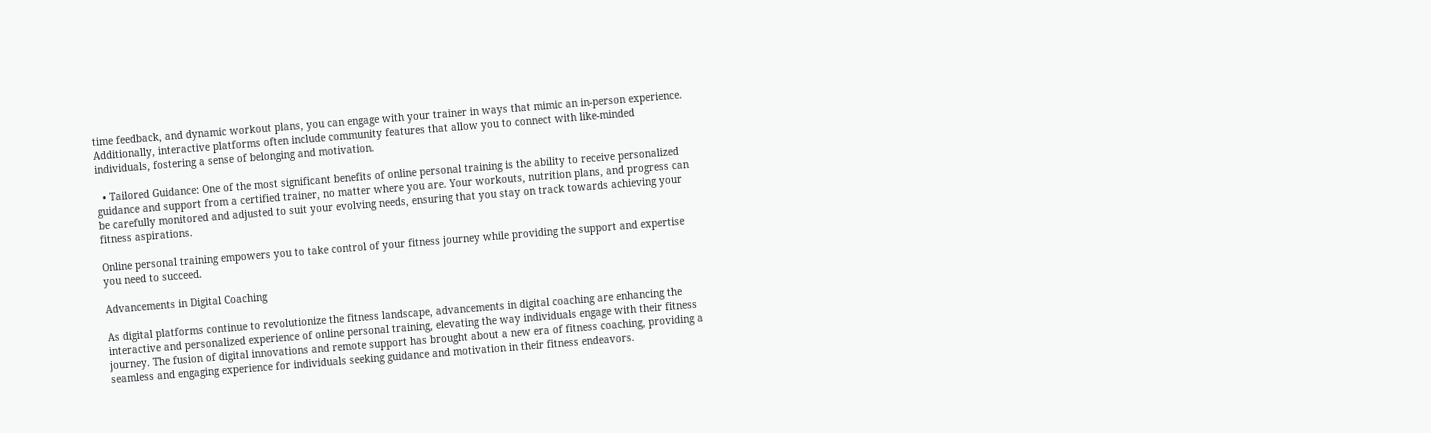time feedback, and dynamic workout plans, you can engage with your trainer in ways that mimic an in-person experience. Additionally, interactive platforms often include community features that allow you to connect with like-minded individuals, fostering a sense of belonging and motivation.

  • Tailored Guidance: One of the most significant benefits of online personal training is the ability to receive personalized guidance and support from a certified trainer, no matter where you are. Your workouts, nutrition plans, and progress can be carefully monitored and adjusted to suit your evolving needs, ensuring that you stay on track towards achieving your fitness aspirations.

Online personal training empowers you to take control of your fitness journey while providing the support and expertise you need to succeed.

Advancements in Digital Coaching

As digital platforms continue to revolutionize the fitness landscape, advancements in digital coaching are enhancing the interactive and personalized experience of online personal training, elevating the way individuals engage with their fitness journey. The fusion of digital innovations and remote support has brought about a new era of fitness coaching, providing a seamless and engaging experience for individuals seeking guidance and motivation in their fitness endeavors.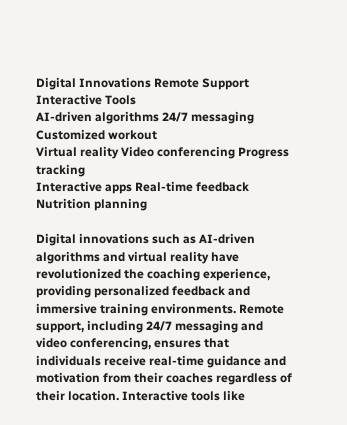Digital Innovations Remote Support Interactive Tools
AI-driven algorithms 24/7 messaging Customized workout
Virtual reality Video conferencing Progress tracking
Interactive apps Real-time feedback Nutrition planning

Digital innovations such as AI-driven algorithms and virtual reality have revolutionized the coaching experience, providing personalized feedback and immersive training environments. Remote support, including 24/7 messaging and video conferencing, ensures that individuals receive real-time guidance and motivation from their coaches regardless of their location. Interactive tools like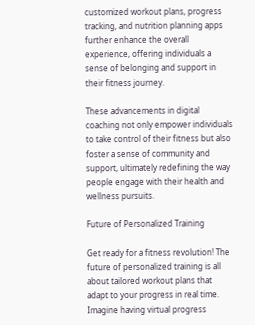customized workout plans, progress tracking, and nutrition planning apps further enhance the overall experience, offering individuals a sense of belonging and support in their fitness journey.

These advancements in digital coaching not only empower individuals to take control of their fitness but also foster a sense of community and support, ultimately redefining the way people engage with their health and wellness pursuits.

Future of Personalized Training

Get ready for a fitness revolution! The future of personalized training is all about tailored workout plans that adapt to your progress in real time. Imagine having virtual progress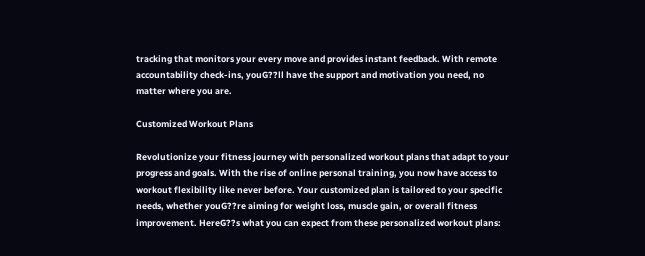tracking that monitors your every move and provides instant feedback. With remote accountability check-ins, youG??ll have the support and motivation you need, no matter where you are.

Customized Workout Plans

Revolutionize your fitness journey with personalized workout plans that adapt to your progress and goals. With the rise of online personal training, you now have access to workout flexibility like never before. Your customized plan is tailored to your specific needs, whether youG??re aiming for weight loss, muscle gain, or overall fitness improvement. HereG??s what you can expect from these personalized workout plans: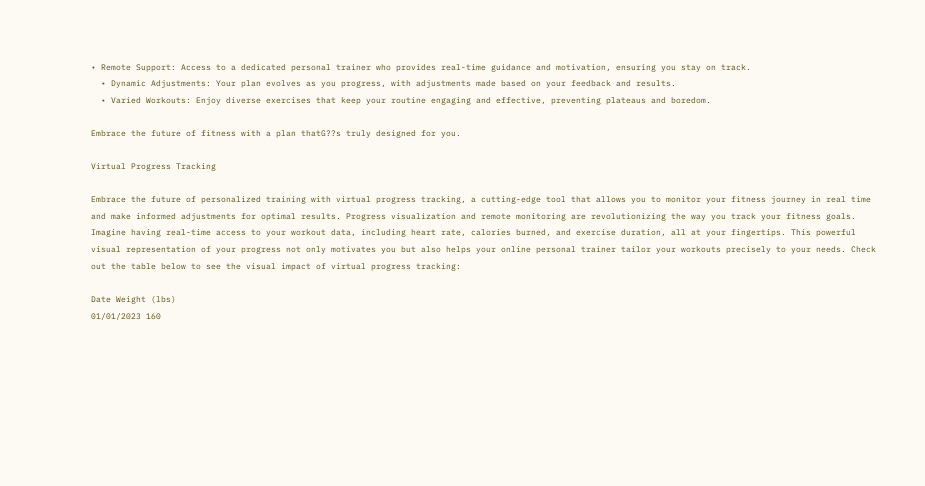• Remote Support: Access to a dedicated personal trainer who provides real-time guidance and motivation, ensuring you stay on track.
  • Dynamic Adjustments: Your plan evolves as you progress, with adjustments made based on your feedback and results.
  • Varied Workouts: Enjoy diverse exercises that keep your routine engaging and effective, preventing plateaus and boredom.

Embrace the future of fitness with a plan thatG??s truly designed for you.

Virtual Progress Tracking

Embrace the future of personalized training with virtual progress tracking, a cutting-edge tool that allows you to monitor your fitness journey in real time and make informed adjustments for optimal results. Progress visualization and remote monitoring are revolutionizing the way you track your fitness goals. Imagine having real-time access to your workout data, including heart rate, calories burned, and exercise duration, all at your fingertips. This powerful visual representation of your progress not only motivates you but also helps your online personal trainer tailor your workouts precisely to your needs. Check out the table below to see the visual impact of virtual progress tracking:

Date Weight (lbs)
01/01/2023 160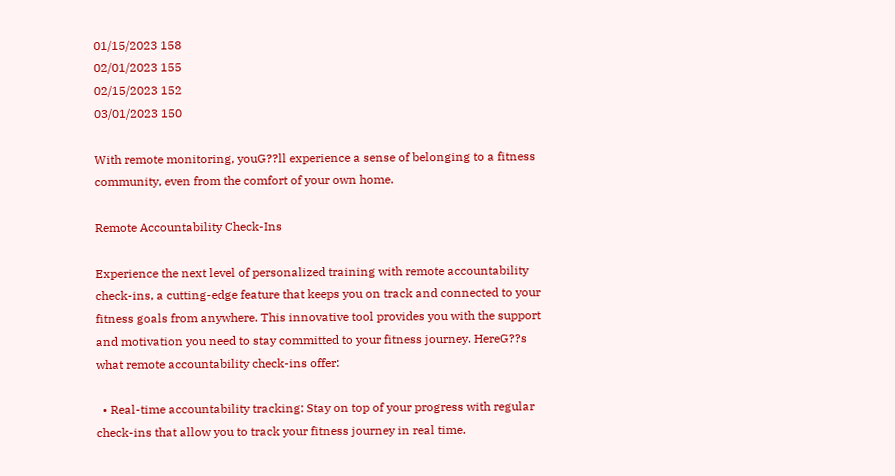01/15/2023 158
02/01/2023 155
02/15/2023 152
03/01/2023 150

With remote monitoring, youG??ll experience a sense of belonging to a fitness community, even from the comfort of your own home.

Remote Accountability Check-Ins

Experience the next level of personalized training with remote accountability check-ins, a cutting-edge feature that keeps you on track and connected to your fitness goals from anywhere. This innovative tool provides you with the support and motivation you need to stay committed to your fitness journey. HereG??s what remote accountability check-ins offer:

  • Real-time accountability tracking: Stay on top of your progress with regular check-ins that allow you to track your fitness journey in real time.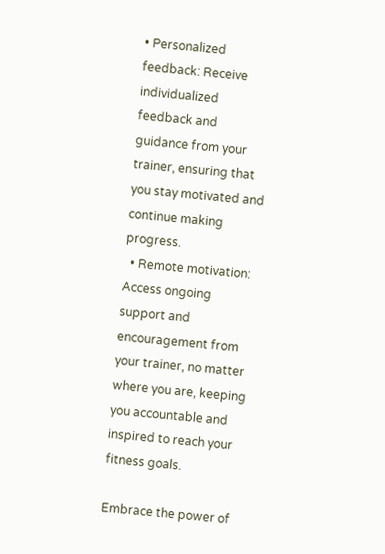• Personalized feedback: Receive individualized feedback and guidance from your trainer, ensuring that you stay motivated and continue making progress.
  • Remote motivation: Access ongoing support and encouragement from your trainer, no matter where you are, keeping you accountable and inspired to reach your fitness goals.

Embrace the power of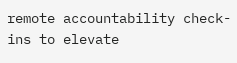remote accountability check-ins to elevate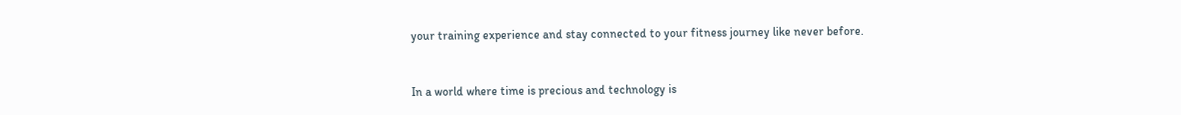your training experience and stay connected to your fitness journey like never before.


In a world where time is precious and technology is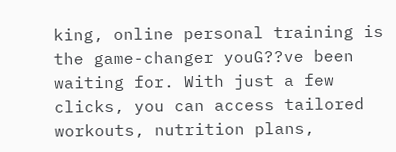king, online personal training is the game-changer youG??ve been waiting for. With just a few clicks, you can access tailored workouts, nutrition plans,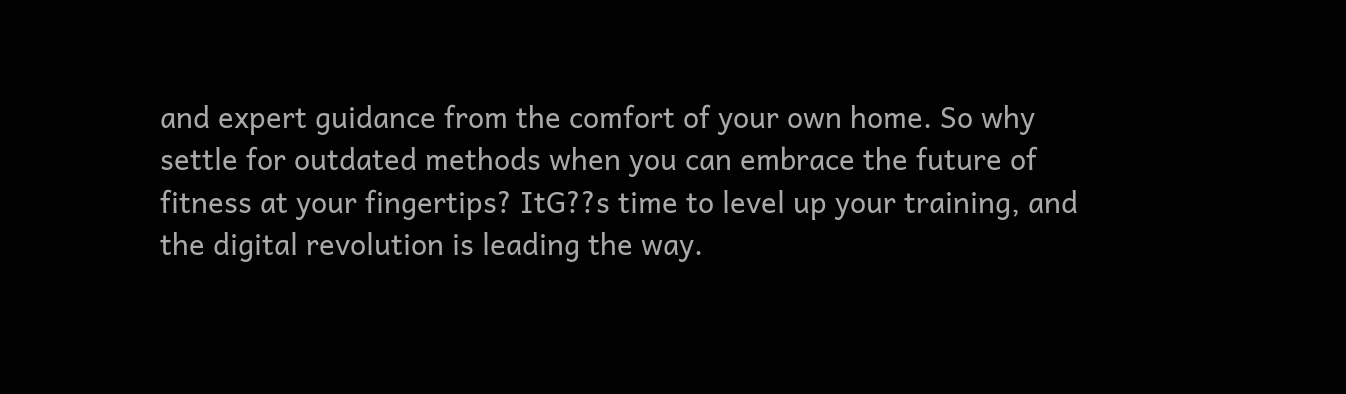and expert guidance from the comfort of your own home. So why settle for outdated methods when you can embrace the future of fitness at your fingertips? ItG??s time to level up your training, and the digital revolution is leading the way.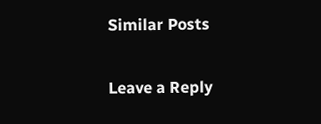Similar Posts

Leave a Reply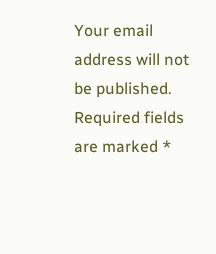Your email address will not be published. Required fields are marked *